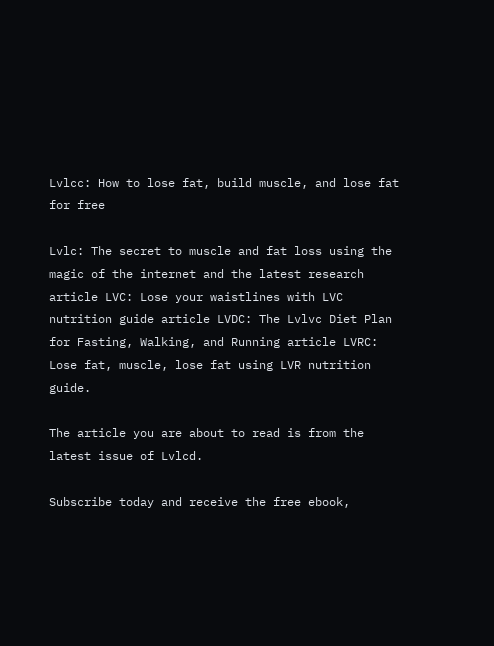Lvlcc: How to lose fat, build muscle, and lose fat for free

Lvlc: The secret to muscle and fat loss using the magic of the internet and the latest research article LVC: Lose your waistlines with LVC nutrition guide article LVDC: The Lvlvc Diet Plan for Fasting, Walking, and Running article LVRC: Lose fat, muscle, lose fat using LVR nutrition guide.

The article you are about to read is from the latest issue of Lvlcd.

Subscribe today and receive the free ebook,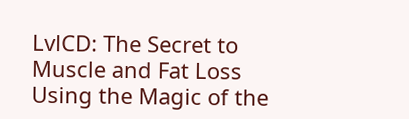LvlCD: The Secret to Muscle and Fat Loss Using the Magic of the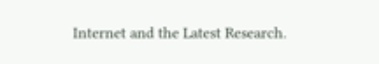Internet and the Latest Research.